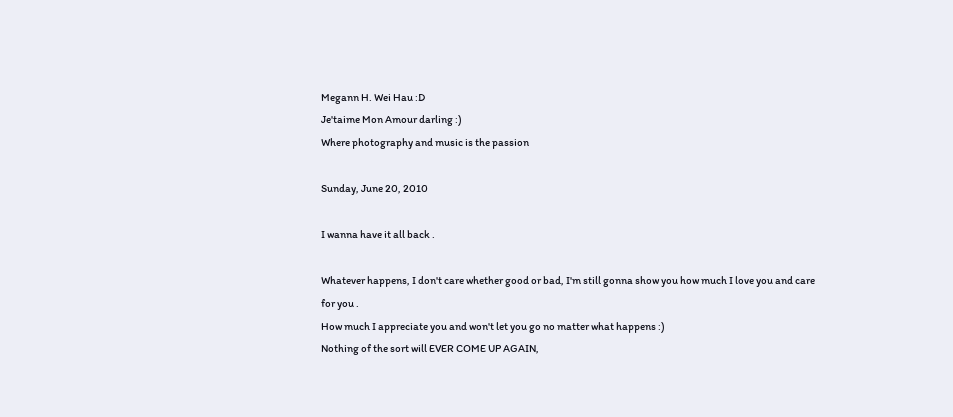Megann H. Wei Hau :D
Je'taime Mon Amour darling :)
Where photography and music is the passion

Sunday, June 20, 2010

I wanna have it all back .

Whatever happens, I don't care whether good or bad, I'm still gonna show you how much I love you and care for you .
How much I appreciate you and won't let you go no matter what happens :)
Nothing of the sort will EVER COME UP AGAIN,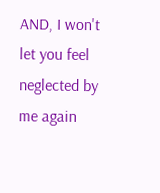AND, I won't let you feel neglected by me again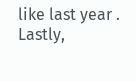like last year .
Lastly,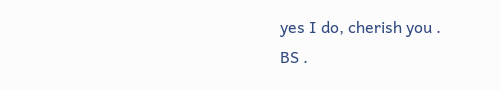yes I do, cherish you .
BS .